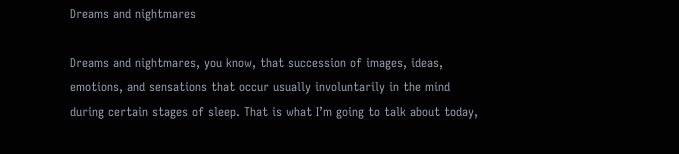Dreams and nightmares

Dreams and nightmares, you know, that succession of images, ideas, emotions, and sensations that occur usually involuntarily in the mind during certain stages of sleep. That is what I’m going to talk about today,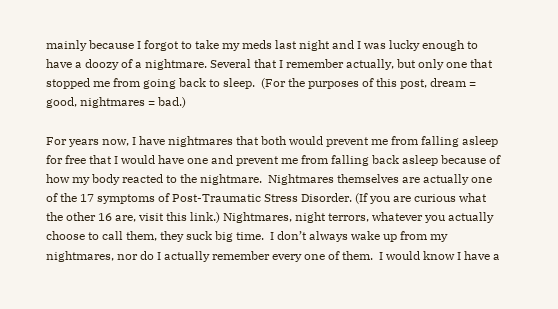mainly because I forgot to take my meds last night and I was lucky enough to have a doozy of a nightmare. Several that I remember actually, but only one that stopped me from going back to sleep.  (For the purposes of this post, dream = good, nightmares = bad.)

For years now, I have nightmares that both would prevent me from falling asleep for free that I would have one and prevent me from falling back asleep because of how my body reacted to the nightmare.  Nightmares themselves are actually one of the 17 symptoms of Post-Traumatic Stress Disorder. (If you are curious what the other 16 are, visit this link.) Nightmares, night terrors, whatever you actually choose to call them, they suck big time.  I don’t always wake up from my nightmares, nor do I actually remember every one of them.  I would know I have a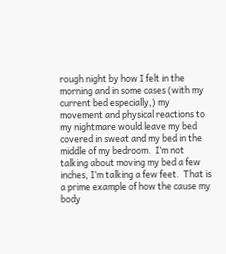rough night by how I felt in the morning and in some cases (with my current bed especially,) my movement and physical reactions to my nightmare would leave my bed covered in sweat and my bed in the middle of my bedroom.  I’m not talking about moving my bed a few inches, I’m talking a few feet.  That is a prime example of how the cause my body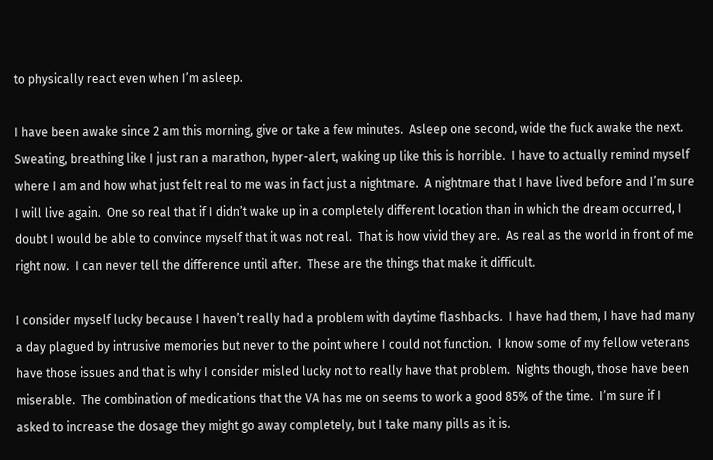to physically react even when I’m asleep.

I have been awake since 2 am this morning, give or take a few minutes.  Asleep one second, wide the fuck awake the next.  Sweating, breathing like I just ran a marathon, hyper-alert, waking up like this is horrible.  I have to actually remind myself where I am and how what just felt real to me was in fact just a nightmare.  A nightmare that I have lived before and I’m sure I will live again.  One so real that if I didn’t wake up in a completely different location than in which the dream occurred, I doubt I would be able to convince myself that it was not real.  That is how vivid they are.  As real as the world in front of me right now.  I can never tell the difference until after.  These are the things that make it difficult.

I consider myself lucky because I haven’t really had a problem with daytime flashbacks.  I have had them, I have had many a day plagued by intrusive memories but never to the point where I could not function.  I know some of my fellow veterans have those issues and that is why I consider misled lucky not to really have that problem.  Nights though, those have been miserable.  The combination of medications that the VA has me on seems to work a good 85% of the time.  I’m sure if I asked to increase the dosage they might go away completely, but I take many pills as it is.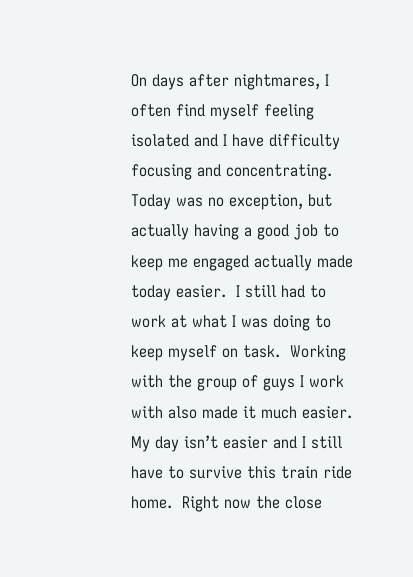On days after nightmares, I often find myself feeling isolated and I have difficulty focusing and concentrating.  Today was no exception, but actually having a good job to keep me engaged actually made today easier.  I still had to work at what I was doing to keep myself on task.  Working with the group of guys I work with also made it much easier.  My day isn’t easier and I still have to survive this train ride home.  Right now the close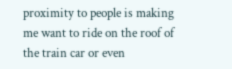proximity to people is making me want to ride on the roof of the train car or even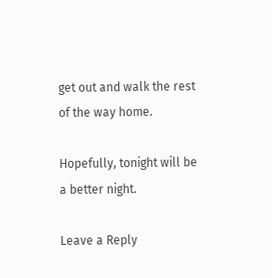get out and walk the rest of the way home.

Hopefully, tonight will be a better night.

Leave a Reply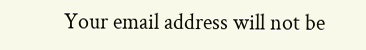Your email address will not be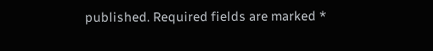published. Required fields are marked *